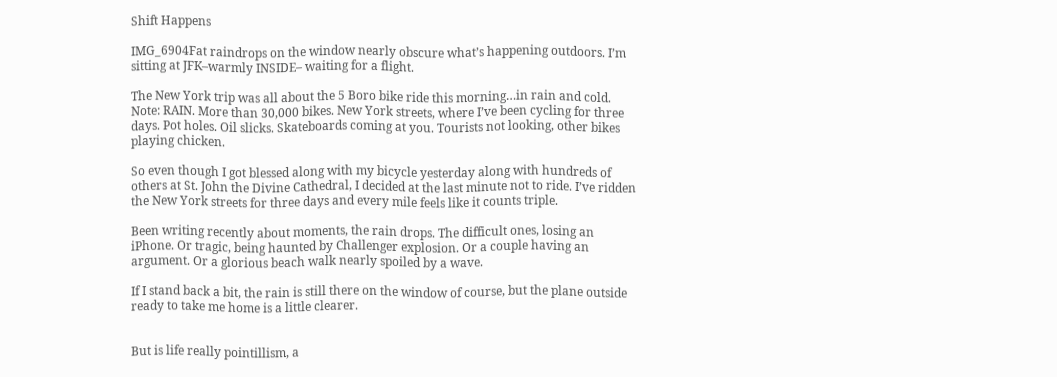Shift Happens

IMG_6904Fat raindrops on the window nearly obscure what’s happening outdoors. I’m sitting at JFK–warmly INSIDE– waiting for a flight.

The New York trip was all about the 5 Boro bike ride this morning…in rain and cold. Note: RAIN. More than 30,000 bikes. New York streets, where I’ve been cycling for three days. Pot holes. Oil slicks. Skateboards coming at you. Tourists not looking, other bikes playing chicken.

So even though I got blessed along with my bicycle yesterday along with hundreds of others at St. John the Divine Cathedral, I decided at the last minute not to ride. I’ve ridden the New York streets for three days and every mile feels like it counts triple.

Been writing recently about moments, the rain drops. The difficult ones, losing an iPhone. Or tragic, being haunted by Challenger explosion. Or a couple having an argument. Or a glorious beach walk nearly spoiled by a wave.

If I stand back a bit, the rain is still there on the window of course, but the plane outside ready to take me home is a little clearer.


But is life really pointillism, a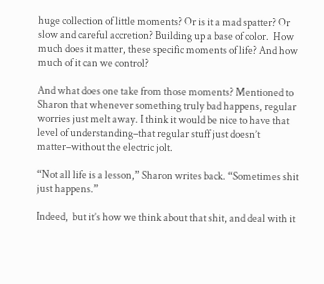huge collection of little moments? Or is it a mad spatter? Or slow and careful accretion? Building up a base of color.  How much does it matter, these specific moments of life? And how much of it can we control?

And what does one take from those moments? Mentioned to Sharon that whenever something truly bad happens, regular worries just melt away. I think it would be nice to have that level of understanding–that regular stuff just doesn’t matter–without the electric jolt.

“Not all life is a lesson,” Sharon writes back. “Sometimes shit just happens.”

Indeed,  but it’s how we think about that shit, and deal with it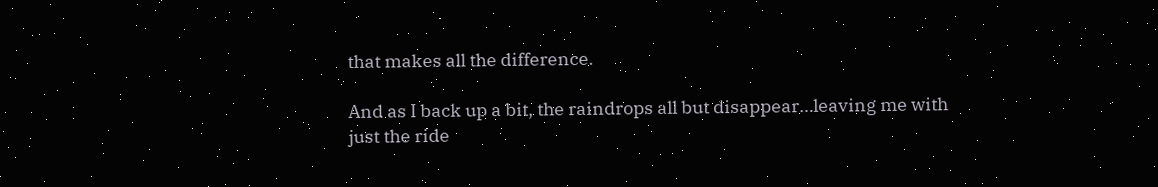that makes all the difference.

And as I back up a bit, the raindrops all but disappear…leaving me with just the ride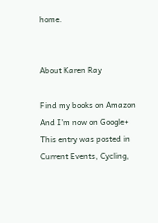home.


About Karen Ray

Find my books on Amazon And I'm now on Google+
This entry was posted in Current Events, Cycling,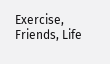Exercise, Friends, Life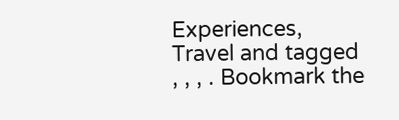Experiences, Travel and tagged , , , . Bookmark the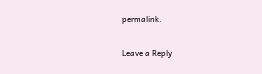permalink.

Leave a Reply